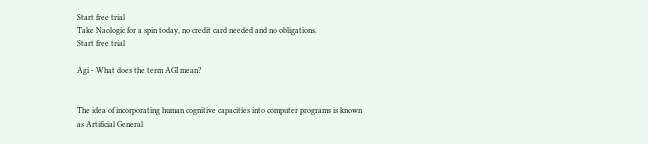Start free trial
Take Naologic for a spin today, no credit card needed and no obligations.
Start free trial

Agi - What does the term AGI mean?


The idea of incorporating human cognitive capacities into computer programs is known as Artificial General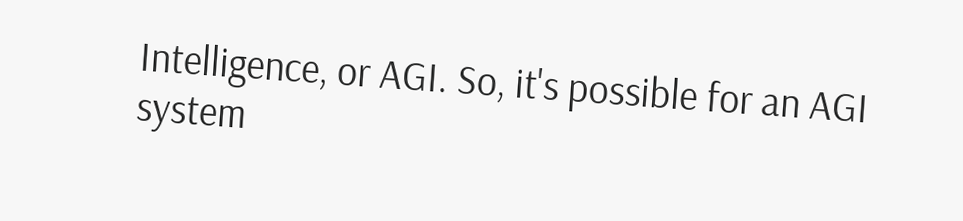Intelligence, or AGI. So, it's possible for an AGI system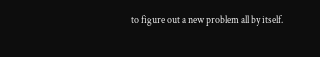to figure out a new problem all by itself.